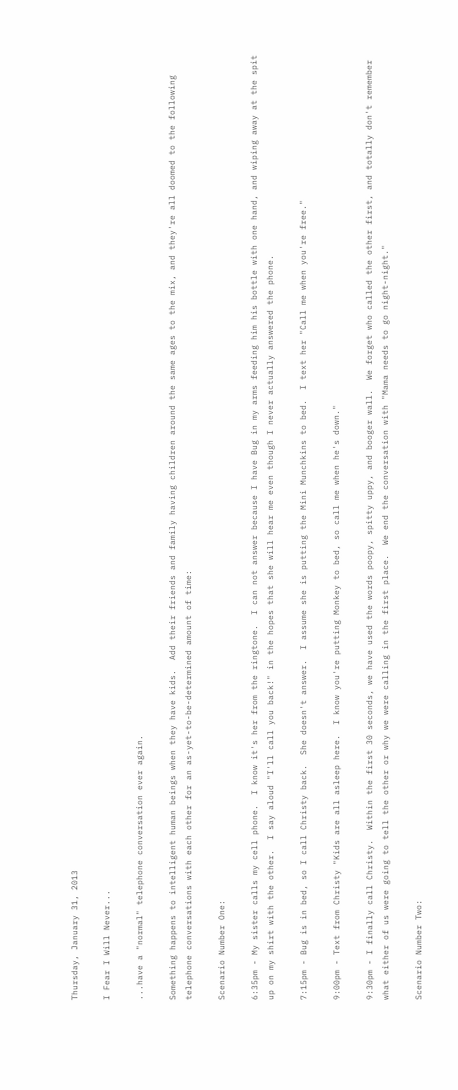Thursday, January 31, 2013

I Fear I Will Never...

...have a "normal" telephone conversation ever again.

Something happens to intelligent human beings when they have kids.  Add their friends and family having children around the same ages to the mix, and they're all doomed to the following telephone conversations with each other for an as-yet-to-be-determined amount of time:

Scenario Number One:

6:35pm - My sister calls my cell phone.  I know it's her from the ringtone.  I can not answer because I have Bug in my arms feeding him his bottle with one hand, and wiping away at the spit up on my shirt with the other.  I say aloud "I'll call you back!" in the hopes that she will hear me even though I never actually answered the phone.

7:15pm - Bug is in bed, so I call Christy back.  She doesn't answer.  I assume she is putting the Mini Munchkins to bed.  I text her "Call me when you're free."

9:00pm - Text from Christy "Kids are all asleep here.  I know you're putting Monkey to bed, so call me when he's down."

9:30pm - I finally call Christy.  Within the first 30 seconds, we have used the words poopy, spitty uppy, and booger wall.  We forget who called the other first, and totally don't remember what either of us were going to tell the other or why we were calling in the first place.  We end the conversation with "Mama needs to go night-night."

Scenario Number Two: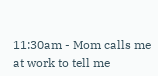11:30am - Mom calls me at work to tell me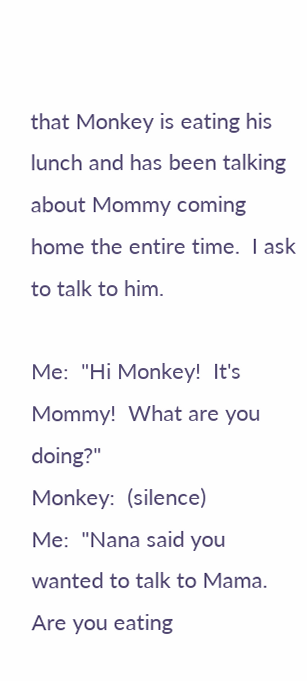that Monkey is eating his lunch and has been talking about Mommy coming home the entire time.  I ask to talk to him.

Me:  "Hi Monkey!  It's Mommy!  What are you doing?"
Monkey:  (silence)
Me:  "Nana said you wanted to talk to Mama.  Are you eating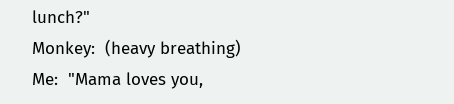lunch?"
Monkey:  (heavy breathing)
Me:  "Mama loves you,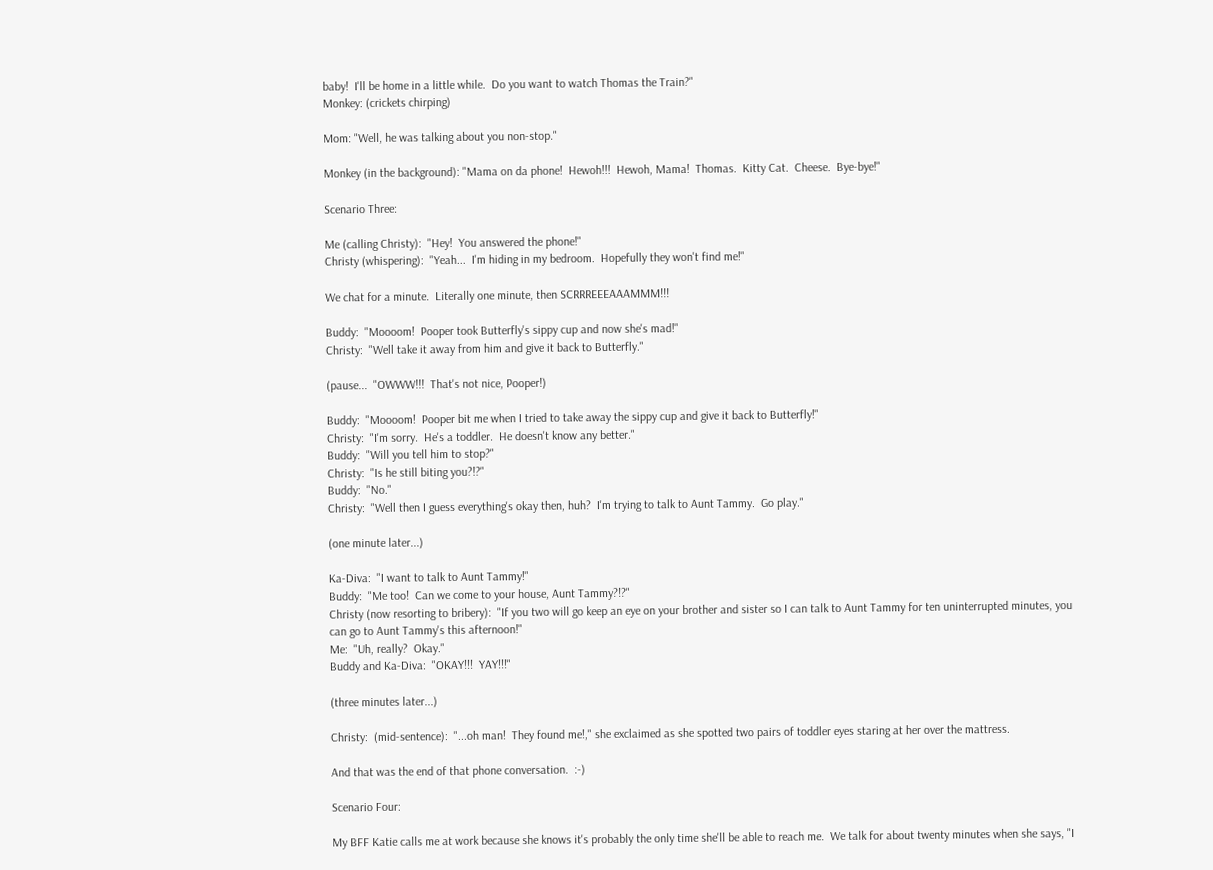baby!  I'll be home in a little while.  Do you want to watch Thomas the Train?"
Monkey: (crickets chirping)

Mom: "Well, he was talking about you non-stop."

Monkey (in the background): "Mama on da phone!  Hewoh!!!  Hewoh, Mama!  Thomas.  Kitty Cat.  Cheese.  Bye-bye!"

Scenario Three:

Me (calling Christy):  "Hey!  You answered the phone!"
Christy (whispering):  "Yeah...  I'm hiding in my bedroom.  Hopefully they won't find me!"

We chat for a minute.  Literally one minute, then SCRRREEEAAAMMM!!!

Buddy:  "Moooom!  Pooper took Butterfly's sippy cup and now she's mad!"
Christy:  "Well take it away from him and give it back to Butterfly."

(pause...  "OWWW!!!  That's not nice, Pooper!)

Buddy:  "Moooom!  Pooper bit me when I tried to take away the sippy cup and give it back to Butterfly!"
Christy:  "I'm sorry.  He's a toddler.  He doesn't know any better."
Buddy:  "Will you tell him to stop?"
Christy:  "Is he still biting you?!?"
Buddy:  "No."
Christy:  "Well then I guess everything's okay then, huh?  I'm trying to talk to Aunt Tammy.  Go play."

(one minute later...)

Ka-Diva:  "I want to talk to Aunt Tammy!"
Buddy:  "Me too!  Can we come to your house, Aunt Tammy?!?"
Christy (now resorting to bribery):  "If you two will go keep an eye on your brother and sister so I can talk to Aunt Tammy for ten uninterrupted minutes, you can go to Aunt Tammy's this afternoon!"
Me:  "Uh, really?  Okay."
Buddy and Ka-Diva:  "OKAY!!!  YAY!!!"

(three minutes later...)

Christy:  (mid-sentence):  "...oh man!  They found me!," she exclaimed as she spotted two pairs of toddler eyes staring at her over the mattress.

And that was the end of that phone conversation.  :-)

Scenario Four:

My BFF Katie calls me at work because she knows it's probably the only time she'll be able to reach me.  We talk for about twenty minutes when she says, "I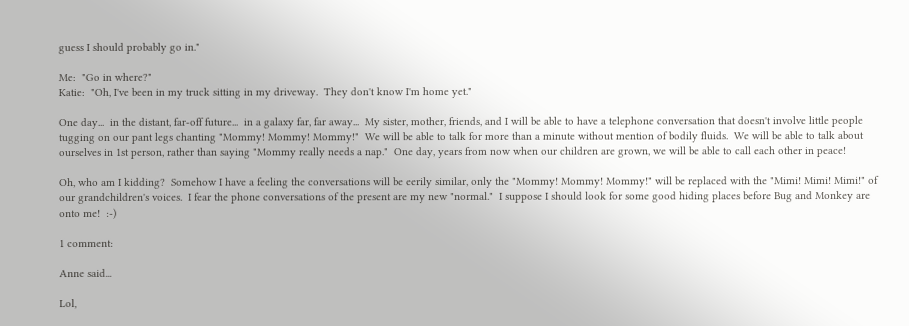guess I should probably go in."

Me:  "Go in where?"
Katie:  "Oh, I've been in my truck sitting in my driveway.  They don't know I'm home yet."

One day...  in the distant, far-off future...  in a galaxy far, far away...  My sister, mother, friends, and I will be able to have a telephone conversation that doesn't involve little people tugging on our pant legs chanting "Mommy! Mommy! Mommy!"  We will be able to talk for more than a minute without mention of bodily fluids.  We will be able to talk about ourselves in 1st person, rather than saying "Mommy really needs a nap."  One day, years from now when our children are grown, we will be able to call each other in peace!

Oh, who am I kidding?  Somehow I have a feeling the conversations will be eerily similar, only the "Mommy! Mommy! Mommy!" will be replaced with the "Mimi! Mimi! Mimi!" of our grandchildren's voices.  I fear the phone conversations of the present are my new "normal."  I suppose I should look for some good hiding places before Bug and Monkey are onto me!  :-)

1 comment:

Anne said...

Lol,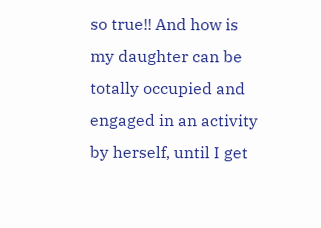so true!! And how is my daughter can be totally occupied and engaged in an activity by herself, until I get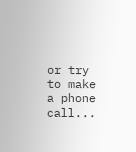or try to make a phone call...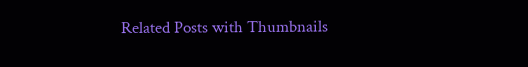Related Posts with Thumbnails